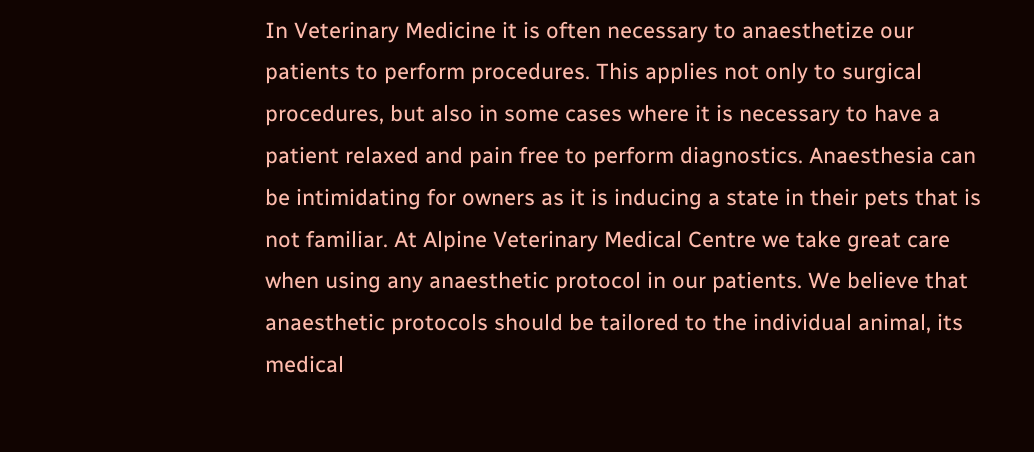In Veterinary Medicine it is often necessary to anaesthetize our patients to perform procedures. This applies not only to surgical procedures, but also in some cases where it is necessary to have a patient relaxed and pain free to perform diagnostics. Anaesthesia can be intimidating for owners as it is inducing a state in their pets that is not familiar. At Alpine Veterinary Medical Centre we take great care when using any anaesthetic protocol in our patients. We believe that anaesthetic protocols should be tailored to the individual animal, its medical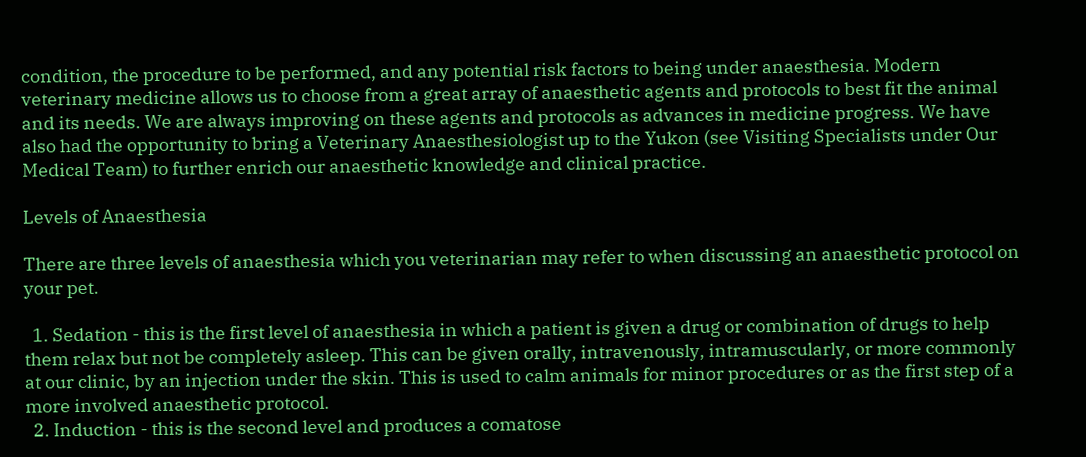condition, the procedure to be performed, and any potential risk factors to being under anaesthesia. Modern veterinary medicine allows us to choose from a great array of anaesthetic agents and protocols to best fit the animal and its needs. We are always improving on these agents and protocols as advances in medicine progress. We have also had the opportunity to bring a Veterinary Anaesthesiologist up to the Yukon (see Visiting Specialists under Our Medical Team) to further enrich our anaesthetic knowledge and clinical practice.

Levels of Anaesthesia

There are three levels of anaesthesia which you veterinarian may refer to when discussing an anaesthetic protocol on your pet.

  1. Sedation - this is the first level of anaesthesia in which a patient is given a drug or combination of drugs to help them relax but not be completely asleep. This can be given orally, intravenously, intramuscularly, or more commonly at our clinic, by an injection under the skin. This is used to calm animals for minor procedures or as the first step of a more involved anaesthetic protocol.
  2. Induction - this is the second level and produces a comatose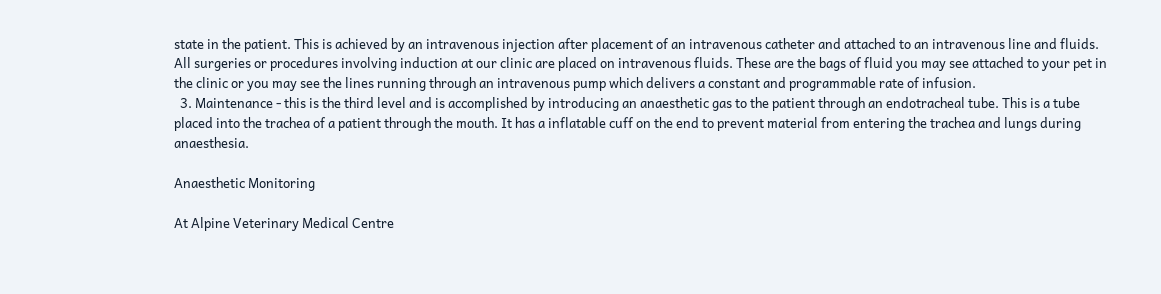state in the patient. This is achieved by an intravenous injection after placement of an intravenous catheter and attached to an intravenous line and fluids. All surgeries or procedures involving induction at our clinic are placed on intravenous fluids. These are the bags of fluid you may see attached to your pet in the clinic or you may see the lines running through an intravenous pump which delivers a constant and programmable rate of infusion.
  3. Maintenance - this is the third level and is accomplished by introducing an anaesthetic gas to the patient through an endotracheal tube. This is a tube placed into the trachea of a patient through the mouth. It has a inflatable cuff on the end to prevent material from entering the trachea and lungs during anaesthesia.

Anaesthetic Monitoring

At Alpine Veterinary Medical Centre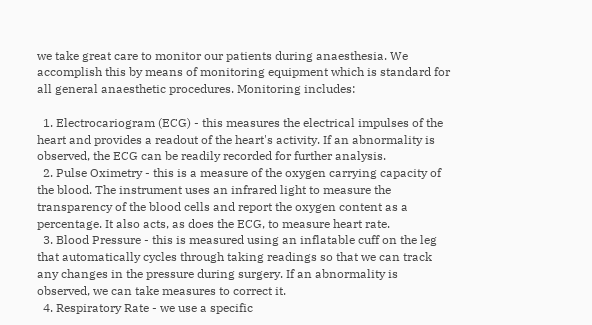we take great care to monitor our patients during anaesthesia. We accomplish this by means of monitoring equipment which is standard for all general anaesthetic procedures. Monitoring includes:

  1. Electrocariogram (ECG) - this measures the electrical impulses of the heart and provides a readout of the heart's activity. If an abnormality is observed, the ECG can be readily recorded for further analysis.
  2. Pulse Oximetry - this is a measure of the oxygen carrying capacity of the blood. The instrument uses an infrared light to measure the transparency of the blood cells and report the oxygen content as a percentage. It also acts, as does the ECG, to measure heart rate.
  3. Blood Pressure - this is measured using an inflatable cuff on the leg that automatically cycles through taking readings so that we can track any changes in the pressure during surgery. If an abnormality is observed, we can take measures to correct it.
  4. Respiratory Rate - we use a specific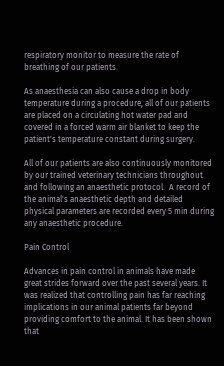respiratory monitor to measure the rate of breathing of our patients.

As anaesthesia can also cause a drop in body temperature during a procedure, all of our patients are placed on a circulating hot water pad and covered in a forced warm air blanket to keep the patient's temperature constant during surgery.

All of our patients are also continuously monitored by our trained veterinary technicians throughout and following an anaesthetic protocol.  A record of the animal's anaesthetic depth and detailed physical parameters are recorded every 5 min during any anaesthetic procedure.

Pain Control

Advances in pain control in animals have made great strides forward over the past several years. It was realized that controlling pain has far reaching implications in our animal patients far beyond providing comfort to the animal. It has been shown that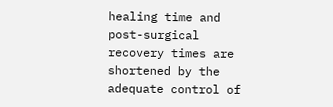healing time and post-surgical recovery times are shortened by the adequate control of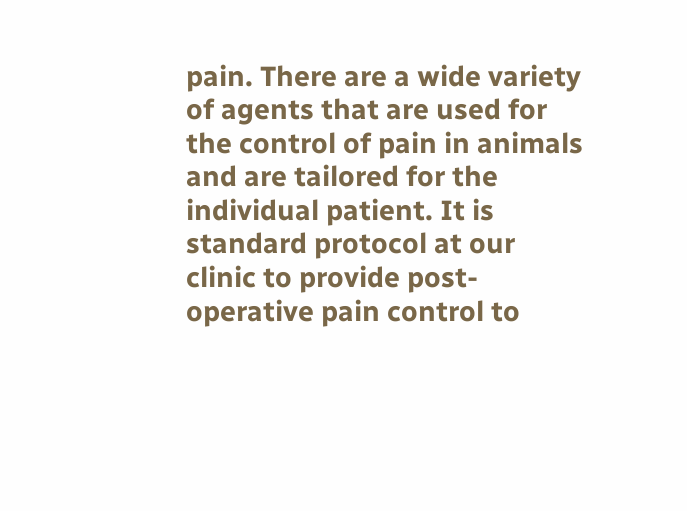pain. There are a wide variety of agents that are used for the control of pain in animals and are tailored for the individual patient. It is standard protocol at our clinic to provide post-operative pain control to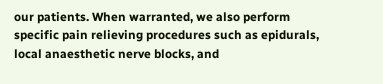our patients. When warranted, we also perform specific pain relieving procedures such as epidurals, local anaesthetic nerve blocks, and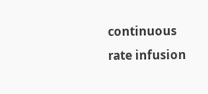continuous rate infusion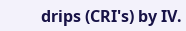drips (CRI's) by IV.